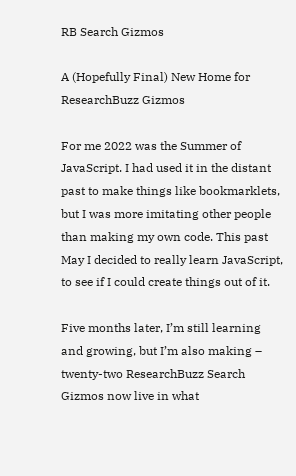RB Search Gizmos

A (Hopefully Final) New Home for ResearchBuzz Gizmos

For me 2022 was the Summer of JavaScript. I had used it in the distant past to make things like bookmarklets, but I was more imitating other people than making my own code. This past May I decided to really learn JavaScript, to see if I could create things out of it.

Five months later, I’m still learning and growing, but I’m also making – twenty-two ResearchBuzz Search Gizmos now live in what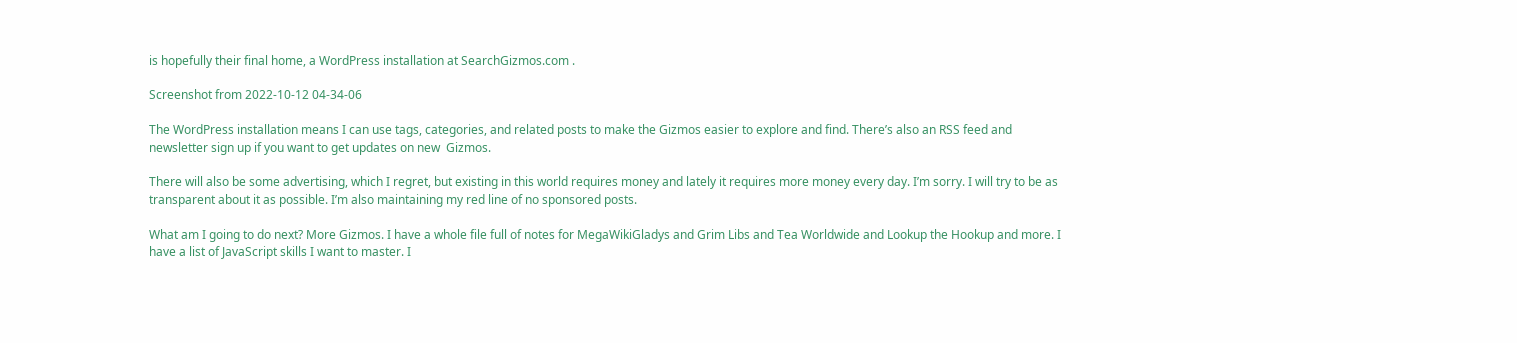is hopefully their final home, a WordPress installation at SearchGizmos.com .

Screenshot from 2022-10-12 04-34-06

The WordPress installation means I can use tags, categories, and related posts to make the Gizmos easier to explore and find. There’s also an RSS feed and newsletter sign up if you want to get updates on new  Gizmos.

There will also be some advertising, which I regret, but existing in this world requires money and lately it requires more money every day. I’m sorry. I will try to be as transparent about it as possible. I’m also maintaining my red line of no sponsored posts.

What am I going to do next? More Gizmos. I have a whole file full of notes for MegaWikiGladys and Grim Libs and Tea Worldwide and Lookup the Hookup and more. I have a list of JavaScript skills I want to master. I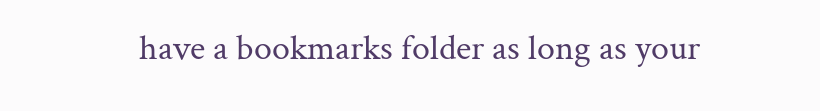have a bookmarks folder as long as your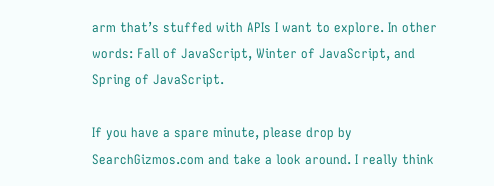arm that’s stuffed with APIs I want to explore. In other words: Fall of JavaScript, Winter of JavaScript, and Spring of JavaScript.

If you have a spare minute, please drop by SearchGizmos.com and take a look around. I really think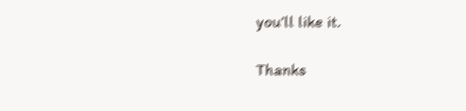you’ll like it.

Thanks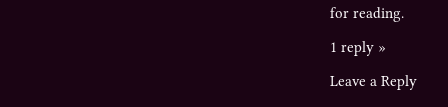for reading.

1 reply »

Leave a Reply